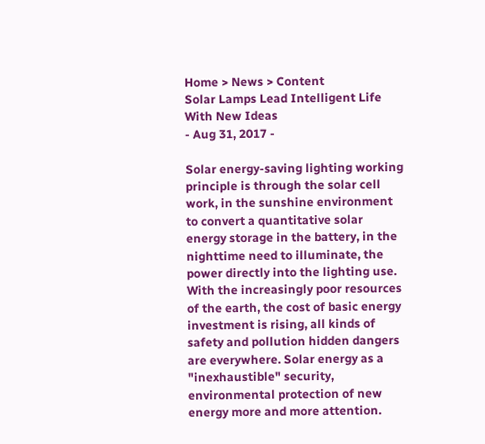Home > News > Content
Solar Lamps Lead Intelligent Life With New Ideas
- Aug 31, 2017 -

Solar energy-saving lighting working principle is through the solar cell work, in the sunshine environment to convert a quantitative solar energy storage in the battery, in the nighttime need to illuminate, the power directly into the lighting use. With the increasingly poor resources of the earth, the cost of basic energy investment is rising, all kinds of safety and pollution hidden dangers are everywhere. Solar energy as a "inexhaustible" security, environmental protection of new energy more and more attention.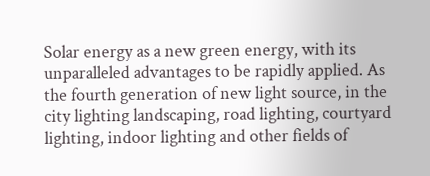Solar energy as a new green energy, with its unparalleled advantages to be rapidly applied. As the fourth generation of new light source, in the city lighting landscaping, road lighting, courtyard lighting, indoor lighting and other fields of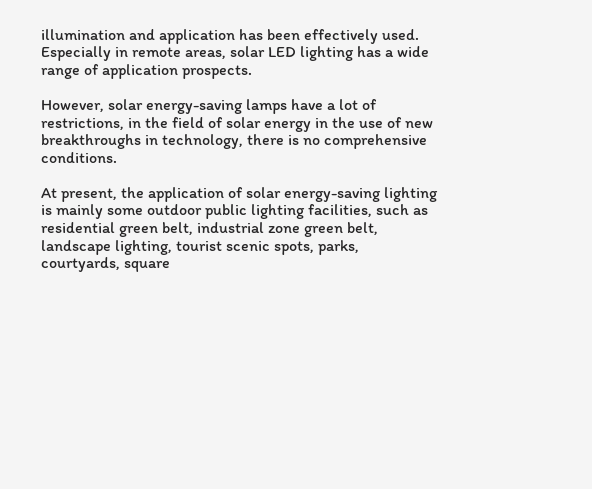illumination and application has been effectively used. Especially in remote areas, solar LED lighting has a wide range of application prospects.

However, solar energy-saving lamps have a lot of restrictions, in the field of solar energy in the use of new breakthroughs in technology, there is no comprehensive conditions.

At present, the application of solar energy-saving lighting is mainly some outdoor public lighting facilities, such as residential green belt, industrial zone green belt, landscape lighting, tourist scenic spots, parks, courtyards, square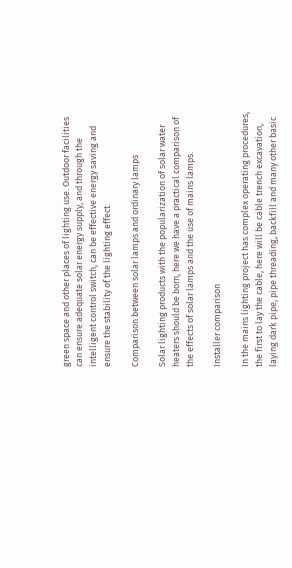green space and other places of lighting use. Outdoor facilities can ensure adequate solar energy supply, and through the intelligent control switch, can be effective energy saving and ensure the stability of the lighting effect.

Comparison between solar lamps and ordinary lamps

Solar lighting products with the popularization of solar water heaters should be born, here we have a practical comparison of the effects of solar lamps and the use of mains lamps.

Installer comparison

In the mains lighting project has complex operating procedures, the first to lay the cable, here will be cable trench excavation, laying dark pipe, pipe threading, backfill and many other basic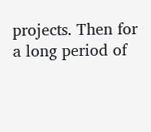projects. Then for a long period of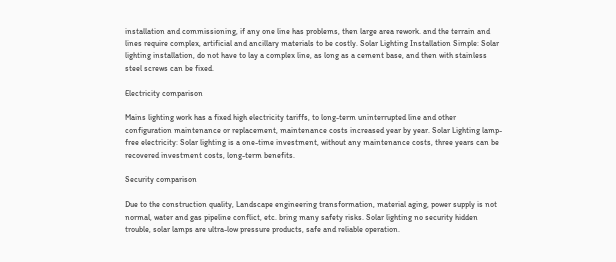installation and commissioning, if any one line has problems, then large area rework. and the terrain and lines require complex, artificial and ancillary materials to be costly. Solar Lighting Installation Simple: Solar lighting installation, do not have to lay a complex line, as long as a cement base, and then with stainless steel screws can be fixed.

Electricity comparison

Mains lighting work has a fixed high electricity tariffs, to long-term uninterrupted line and other configuration maintenance or replacement, maintenance costs increased year by year. Solar Lighting lamp-free electricity: Solar lighting is a one-time investment, without any maintenance costs, three years can be recovered investment costs, long-term benefits.

Security comparison

Due to the construction quality, Landscape engineering transformation, material aging, power supply is not normal, water and gas pipeline conflict, etc. bring many safety risks. Solar lighting no security hidden trouble, solar lamps are ultra-low pressure products, safe and reliable operation.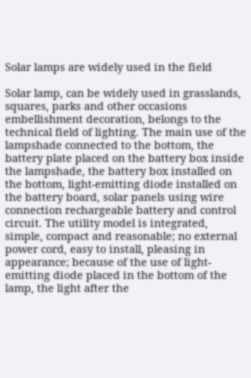Solar lamps are widely used in the field

Solar lamp, can be widely used in grasslands, squares, parks and other occasions embellishment decoration, belongs to the technical field of lighting. The main use of the lampshade connected to the bottom, the battery plate placed on the battery box inside the lampshade, the battery box installed on the bottom, light-emitting diode installed on the battery board, solar panels using wire connection rechargeable battery and control circuit. The utility model is integrated, simple, compact and reasonable; no external power cord, easy to install, pleasing in appearance; because of the use of light-emitting diode placed in the bottom of the lamp, the light after the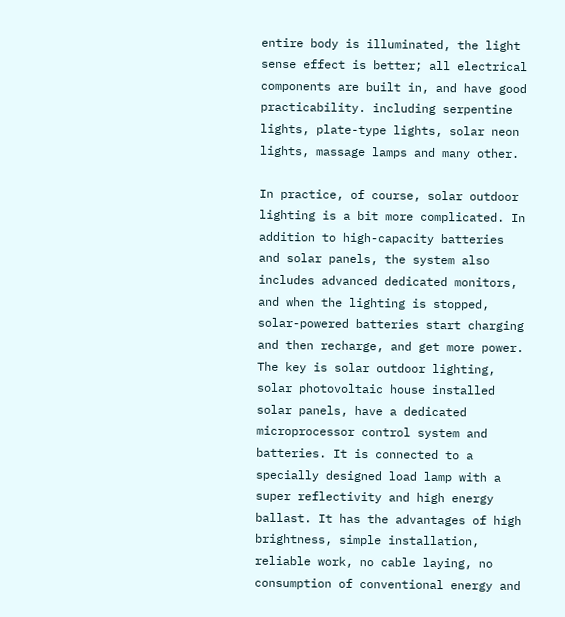entire body is illuminated, the light sense effect is better; all electrical components are built in, and have good practicability. including serpentine lights, plate-type lights, solar neon lights, massage lamps and many other.

In practice, of course, solar outdoor lighting is a bit more complicated. In addition to high-capacity batteries and solar panels, the system also includes advanced dedicated monitors, and when the lighting is stopped, solar-powered batteries start charging and then recharge, and get more power. The key is solar outdoor lighting, solar photovoltaic house installed solar panels, have a dedicated microprocessor control system and batteries. It is connected to a specially designed load lamp with a super reflectivity and high energy ballast. It has the advantages of high brightness, simple installation, reliable work, no cable laying, no consumption of conventional energy and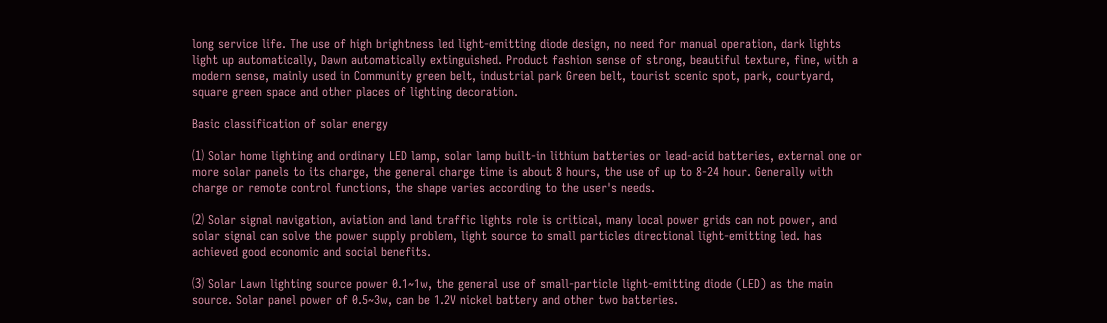long service life. The use of high brightness led light-emitting diode design, no need for manual operation, dark lights light up automatically, Dawn automatically extinguished. Product fashion sense of strong, beautiful texture, fine, with a modern sense, mainly used in Community green belt, industrial park Green belt, tourist scenic spot, park, courtyard, square green space and other places of lighting decoration.

Basic classification of solar energy

⑴ Solar home lighting and ordinary LED lamp, solar lamp built-in lithium batteries or lead-acid batteries, external one or more solar panels to its charge, the general charge time is about 8 hours, the use of up to 8-24 hour. Generally with charge or remote control functions, the shape varies according to the user's needs.

⑵ Solar signal navigation, aviation and land traffic lights role is critical, many local power grids can not power, and solar signal can solve the power supply problem, light source to small particles directional light-emitting led. has achieved good economic and social benefits.

⑶ Solar Lawn lighting source power 0.1~1w, the general use of small-particle light-emitting diode (LED) as the main source. Solar panel power of 0.5~3w, can be 1.2V nickel battery and other two batteries.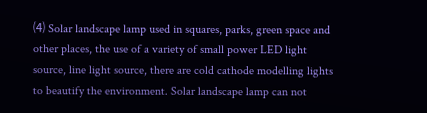⑷ Solar landscape lamp used in squares, parks, green space and other places, the use of a variety of small power LED light source, line light source, there are cold cathode modelling lights to beautify the environment. Solar landscape lamp can not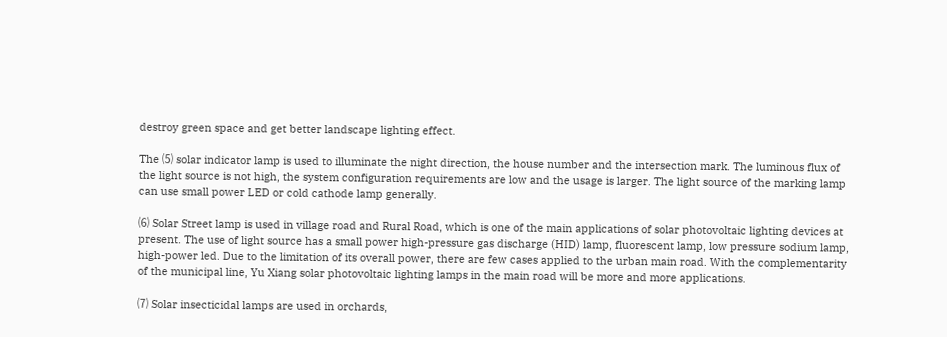destroy green space and get better landscape lighting effect.

The ⑸ solar indicator lamp is used to illuminate the night direction, the house number and the intersection mark. The luminous flux of the light source is not high, the system configuration requirements are low and the usage is larger. The light source of the marking lamp can use small power LED or cold cathode lamp generally.

⑹ Solar Street lamp is used in village road and Rural Road, which is one of the main applications of solar photovoltaic lighting devices at present. The use of light source has a small power high-pressure gas discharge (HID) lamp, fluorescent lamp, low pressure sodium lamp, high-power led. Due to the limitation of its overall power, there are few cases applied to the urban main road. With the complementarity of the municipal line, Yu Xiang solar photovoltaic lighting lamps in the main road will be more and more applications.

⑺ Solar insecticidal lamps are used in orchards,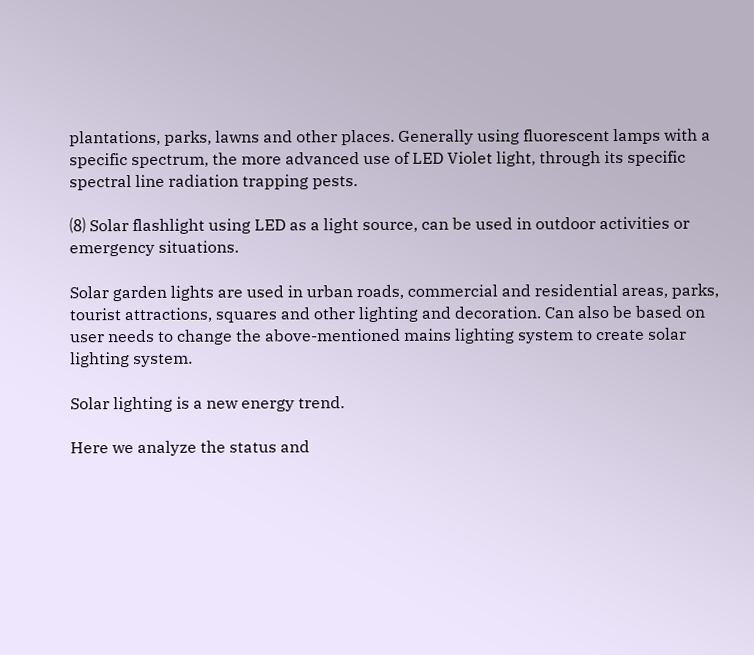plantations, parks, lawns and other places. Generally using fluorescent lamps with a specific spectrum, the more advanced use of LED Violet light, through its specific spectral line radiation trapping pests.

⑻ Solar flashlight using LED as a light source, can be used in outdoor activities or emergency situations.

Solar garden lights are used in urban roads, commercial and residential areas, parks, tourist attractions, squares and other lighting and decoration. Can also be based on user needs to change the above-mentioned mains lighting system to create solar lighting system.

Solar lighting is a new energy trend.

Here we analyze the status and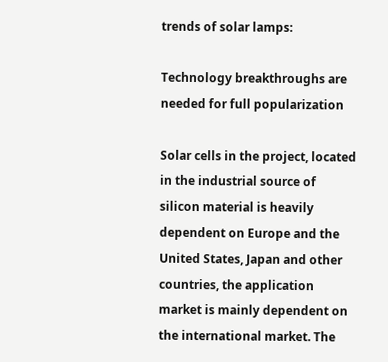trends of solar lamps:

Technology breakthroughs are needed for full popularization

Solar cells in the project, located in the industrial source of silicon material is heavily dependent on Europe and the United States, Japan and other countries, the application market is mainly dependent on the international market. The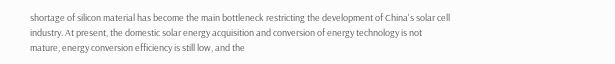shortage of silicon material has become the main bottleneck restricting the development of China's solar cell industry. At present, the domestic solar energy acquisition and conversion of energy technology is not mature, energy conversion efficiency is still low, and the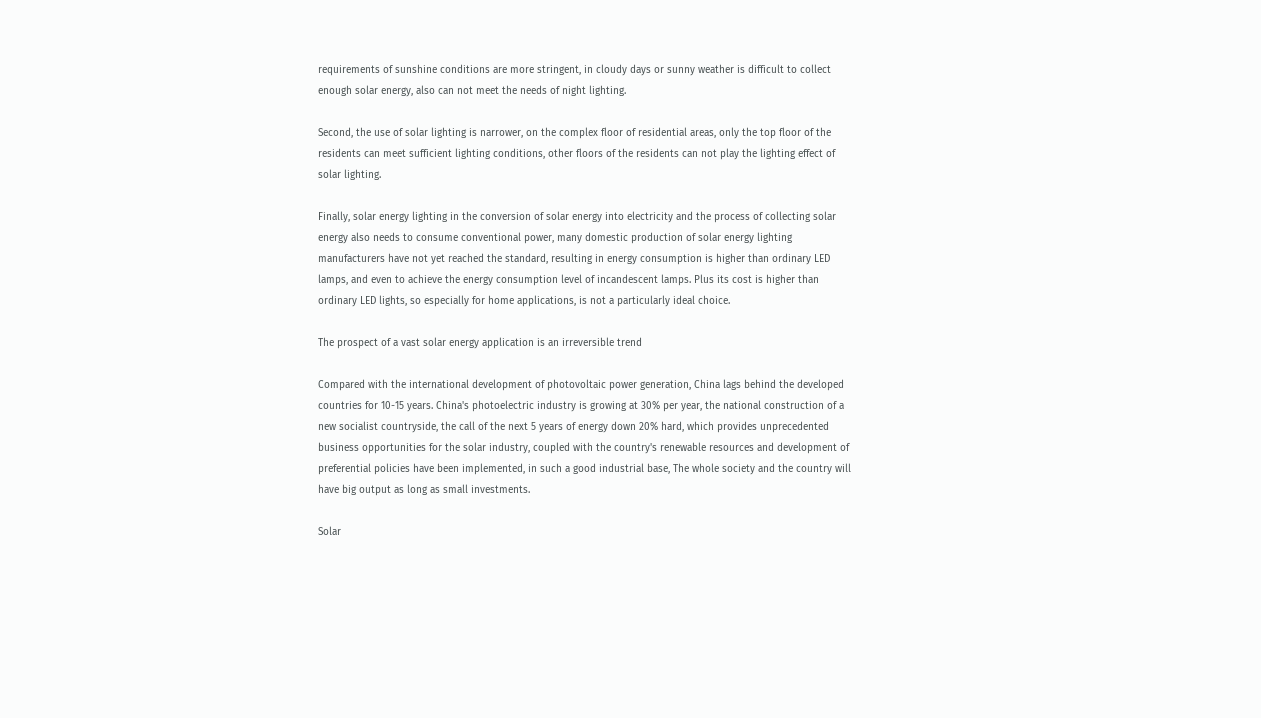requirements of sunshine conditions are more stringent, in cloudy days or sunny weather is difficult to collect enough solar energy, also can not meet the needs of night lighting.

Second, the use of solar lighting is narrower, on the complex floor of residential areas, only the top floor of the residents can meet sufficient lighting conditions, other floors of the residents can not play the lighting effect of solar lighting.

Finally, solar energy lighting in the conversion of solar energy into electricity and the process of collecting solar energy also needs to consume conventional power, many domestic production of solar energy lighting manufacturers have not yet reached the standard, resulting in energy consumption is higher than ordinary LED lamps, and even to achieve the energy consumption level of incandescent lamps. Plus its cost is higher than ordinary LED lights, so especially for home applications, is not a particularly ideal choice.

The prospect of a vast solar energy application is an irreversible trend

Compared with the international development of photovoltaic power generation, China lags behind the developed countries for 10-15 years. China's photoelectric industry is growing at 30% per year, the national construction of a new socialist countryside, the call of the next 5 years of energy down 20% hard, which provides unprecedented business opportunities for the solar industry, coupled with the country's renewable resources and development of preferential policies have been implemented, in such a good industrial base, The whole society and the country will have big output as long as small investments.

Solar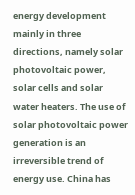energy development mainly in three directions, namely solar photovoltaic power, solar cells and solar water heaters. The use of solar photovoltaic power generation is an irreversible trend of energy use. China has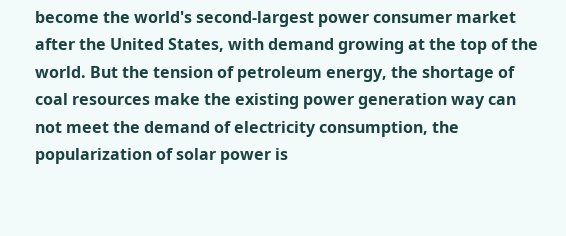become the world's second-largest power consumer market after the United States, with demand growing at the top of the world. But the tension of petroleum energy, the shortage of coal resources make the existing power generation way can not meet the demand of electricity consumption, the popularization of solar power is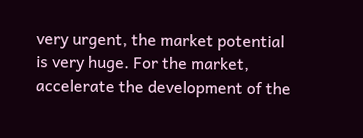very urgent, the market potential is very huge. For the market, accelerate the development of the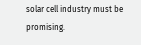solar cell industry must be promising.